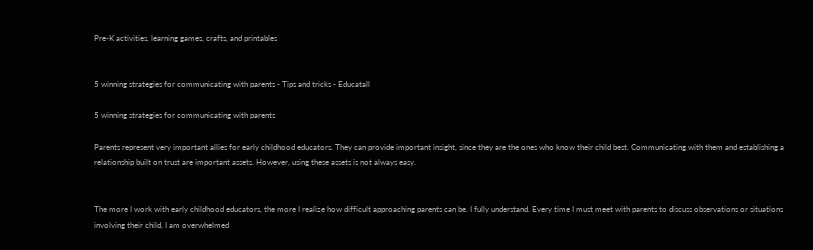Pre-K activities, learning games, crafts, and printables


5 winning strategies for communicating with parents - Tips and tricks - Educatall

5 winning strategies for communicating with parents

Parents represent very important allies for early childhood educators. They can provide important insight, since they are the ones who know their child best. Communicating with them and establishing a relationship built on trust are important assets. However, using these assets is not always easy.


The more I work with early childhood educators, the more I realize how difficult approaching parents can be. I fully understand. Every time I must meet with parents to discuss observations or situations involving their child, I am overwhelmed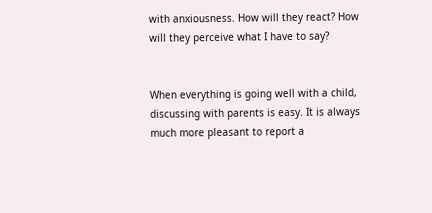with anxiousness. How will they react? How will they perceive what I have to say?


When everything is going well with a child, discussing with parents is easy. It is always much more pleasant to report a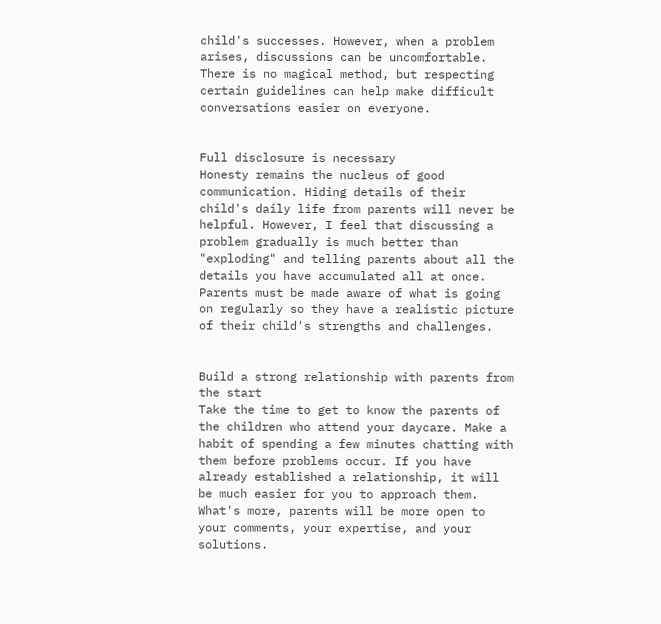child's successes. However, when a problem arises, discussions can be uncomfortable. There is no magical method, but respecting certain guidelines can help make difficult conversations easier on everyone.


Full disclosure is necessary
Honesty remains the nucleus of good communication. Hiding details of their child's daily life from parents will never be helpful. However, I feel that discussing a problem gradually is much better than "exploding" and telling parents about all the details you have accumulated all at once. Parents must be made aware of what is going on regularly so they have a realistic picture of their child's strengths and challenges.


Build a strong relationship with parents from the start
Take the time to get to know the parents of the children who attend your daycare. Make a habit of spending a few minutes chatting with them before problems occur. If you have already established a relationship, it will be much easier for you to approach them. What's more, parents will be more open to your comments, your expertise, and your solutions.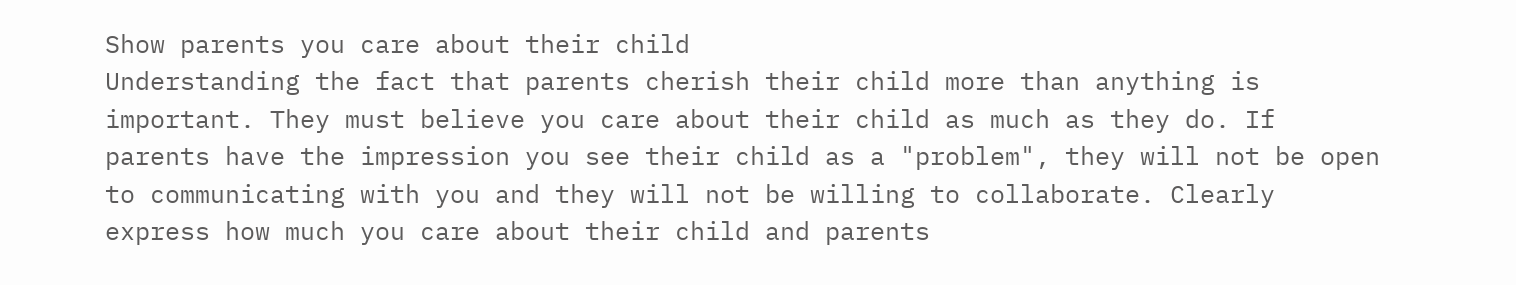Show parents you care about their child
Understanding the fact that parents cherish their child more than anything is important. They must believe you care about their child as much as they do. If parents have the impression you see their child as a "problem", they will not be open to communicating with you and they will not be willing to collaborate. Clearly express how much you care about their child and parents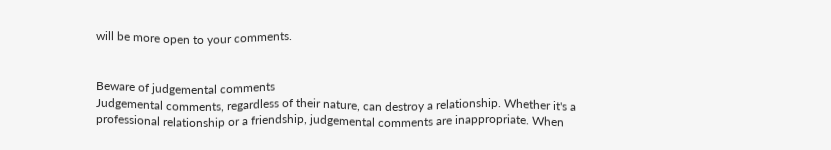will be more open to your comments.


Beware of judgemental comments
Judgemental comments, regardless of their nature, can destroy a relationship. Whether it's a professional relationship or a friendship, judgemental comments are inappropriate. When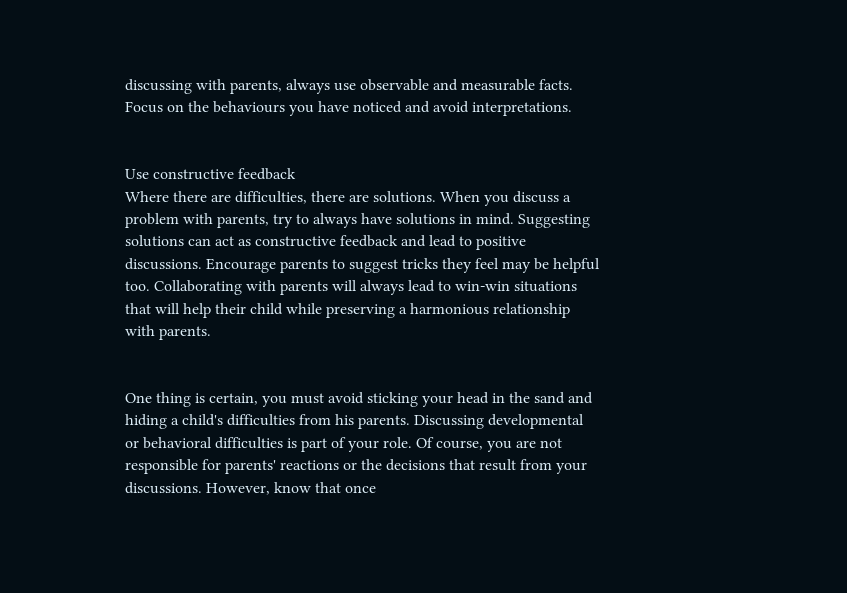discussing with parents, always use observable and measurable facts. Focus on the behaviours you have noticed and avoid interpretations.


Use constructive feedback
Where there are difficulties, there are solutions. When you discuss a problem with parents, try to always have solutions in mind. Suggesting solutions can act as constructive feedback and lead to positive discussions. Encourage parents to suggest tricks they feel may be helpful too. Collaborating with parents will always lead to win-win situations that will help their child while preserving a harmonious relationship with parents.


One thing is certain, you must avoid sticking your head in the sand and hiding a child's difficulties from his parents. Discussing developmental or behavioral difficulties is part of your role. Of course, you are not responsible for parents' reactions or the decisions that result from your discussions. However, know that once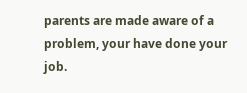parents are made aware of a problem, your have done your job.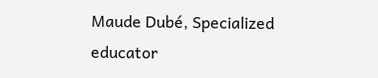Maude Dubé, Specialized educator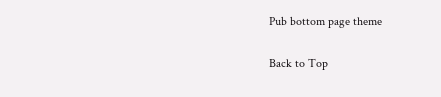Pub bottom page theme

Back to Top